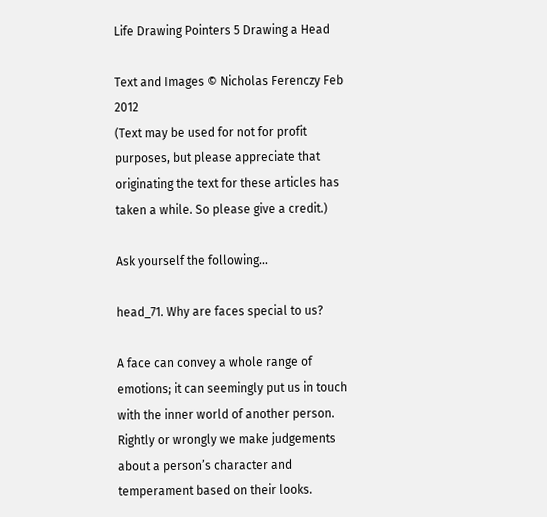Life Drawing Pointers 5 Drawing a Head

Text and Images © Nicholas Ferenczy Feb 2012
(Text may be used for not for profit purposes, but please appreciate that originating the text for these articles has taken a while. So please give a credit.)

Ask yourself the following…

head_71. Why are faces special to us?

A face can convey a whole range of emotions; it can seemingly put us in touch with the inner world of another person. Rightly or wrongly we make judgements about a person’s character and temperament based on their looks.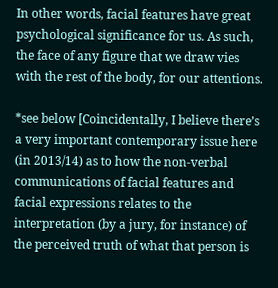In other words, facial features have great psychological significance for us. As such, the face of any figure that we draw vies with the rest of the body, for our attentions.

*see below [Coincidentally, I believe there’s a very important contemporary issue here (in 2013/14) as to how the non-verbal communications of facial features and facial expressions relates to the interpretation (by a jury, for instance) of the perceived truth of what that person is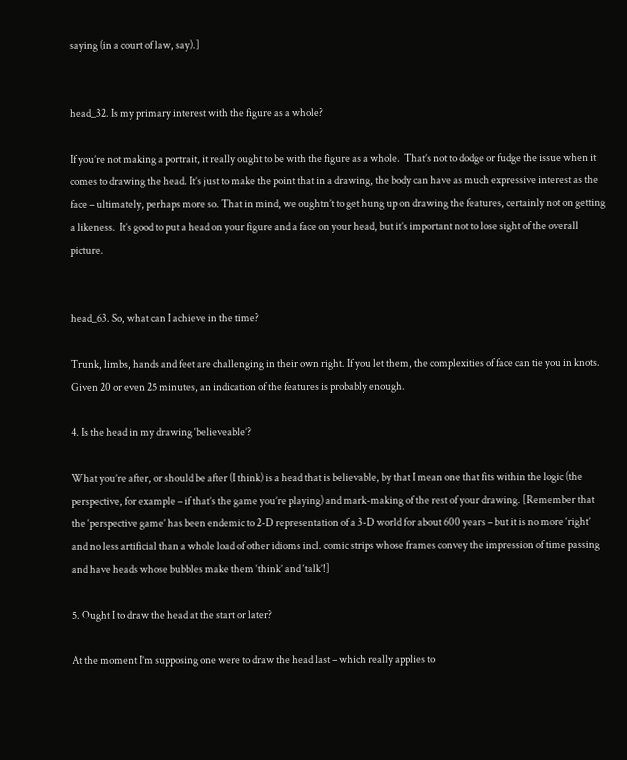saying (in a court of law, say).]


head_32. Is my primary interest with the figure as a whole?

If you’re not making a portrait, it really ought to be with the figure as a whole.  That’s not to dodge or fudge the issue when it comes to drawing the head. It’s just to make the point that in a drawing, the body can have as much expressive interest as the face – ultimately, perhaps more so. That in mind, we oughtn’t to get hung up on drawing the features, certainly not on getting a likeness.  It’s good to put a head on your figure and a face on your head, but it’s important not to lose sight of the overall picture.


head_63. So, what can I achieve in the time?

Trunk, limbs, hands and feet are challenging in their own right. If you let them, the complexities of face can tie you in knots. Given 20 or even 25 minutes, an indication of the features is probably enough.

4. Is the head in my drawing ‘believeable’?

What you’re after, or should be after (I think) is a head that is believable, by that I mean one that fits within the logic (the perspective, for example – if that’s the game you’re playing) and mark-making of the rest of your drawing. [Remember that the ‘perspective game’ has been endemic to 2-D representation of a 3-D world for about 600 years – but it is no more ‘right’ and no less artificial than a whole load of other idioms incl. comic strips whose frames convey the impression of time passing and have heads whose bubbles make them ‘think’ and ‘talk’!]

5. Ought I to draw the head at the start or later?

At the moment I’m supposing one were to draw the head last – which really applies to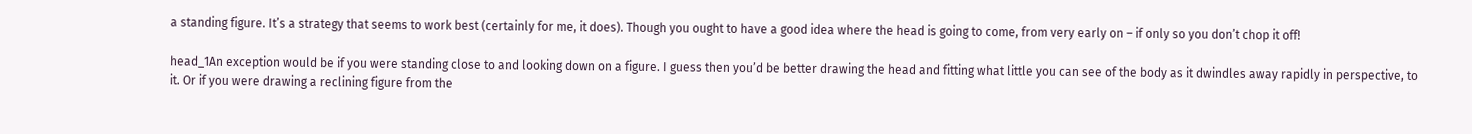a standing figure. It’s a strategy that seems to work best (certainly for me, it does). Though you ought to have a good idea where the head is going to come, from very early on – if only so you don’t chop it off!

head_1An exception would be if you were standing close to and looking down on a figure. I guess then you’d be better drawing the head and fitting what little you can see of the body as it dwindles away rapidly in perspective, to it. Or if you were drawing a reclining figure from the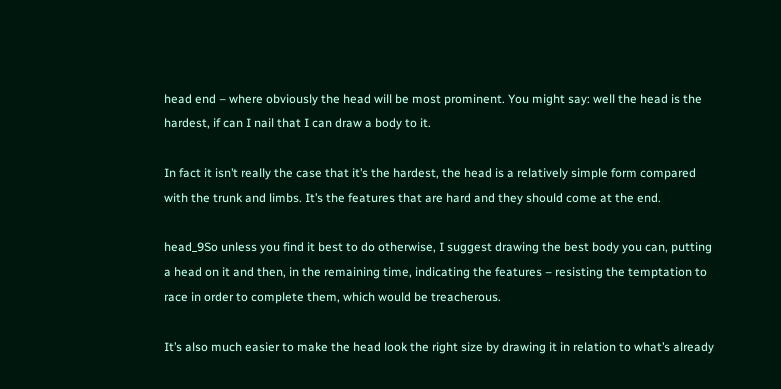head end – where obviously the head will be most prominent. You might say: well the head is the hardest, if can I nail that I can draw a body to it.

In fact it isn’t really the case that it’s the hardest, the head is a relatively simple form compared with the trunk and limbs. It’s the features that are hard and they should come at the end.

head_9So unless you find it best to do otherwise, I suggest drawing the best body you can, putting a head on it and then, in the remaining time, indicating the features – resisting the temptation to race in order to complete them, which would be treacherous.

It’s also much easier to make the head look the right size by drawing it in relation to what’s already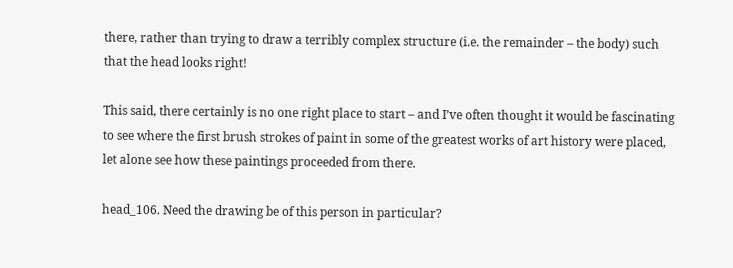there, rather than trying to draw a terribly complex structure (i.e. the remainder – the body) such that the head looks right!

This said, there certainly is no one right place to start – and I’ve often thought it would be fascinating to see where the first brush strokes of paint in some of the greatest works of art history were placed, let alone see how these paintings proceeded from there.

head_106. Need the drawing be of this person in particular?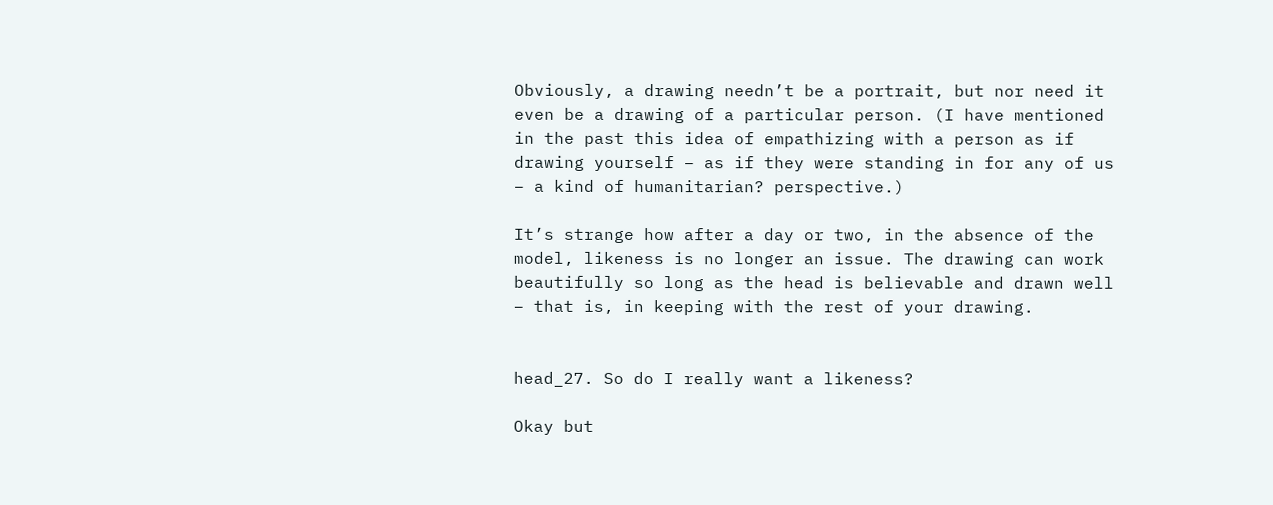Obviously, a drawing needn’t be a portrait, but nor need it even be a drawing of a particular person. (I have mentioned in the past this idea of empathizing with a person as if drawing yourself – as if they were standing in for any of us – a kind of humanitarian? perspective.)

It’s strange how after a day or two, in the absence of the model, likeness is no longer an issue. The drawing can work beautifully so long as the head is believable and drawn well – that is, in keeping with the rest of your drawing.


head_27. So do I really want a likeness?

Okay but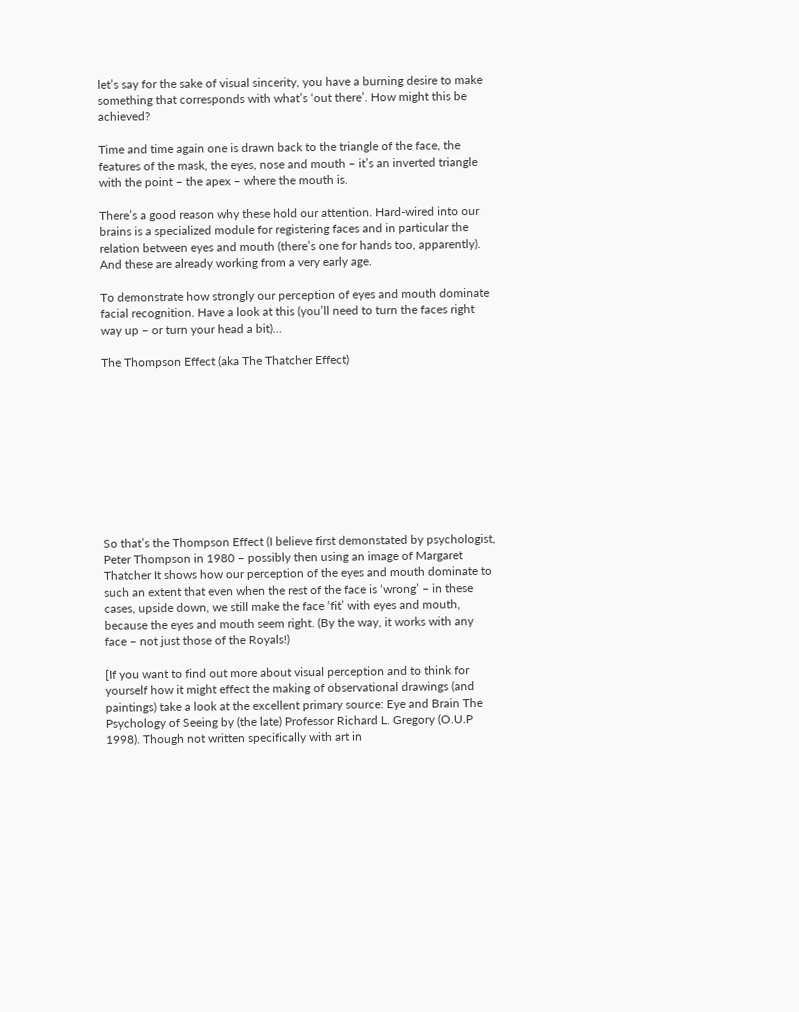let’s say for the sake of visual sincerity, you have a burning desire to make something that corresponds with what’s ‘out there’. How might this be achieved?

Time and time again one is drawn back to the triangle of the face, the features of the mask, the eyes, nose and mouth – it’s an inverted triangle with the point – the apex – where the mouth is.

There’s a good reason why these hold our attention. Hard-wired into our brains is a specialized module for registering faces and in particular the relation between eyes and mouth (there’s one for hands too, apparently). And these are already working from a very early age.

To demonstrate how strongly our perception of eyes and mouth dominate facial recognition. Have a look at this (you’ll need to turn the faces right way up – or turn your head a bit)…

The Thompson Effect (aka The Thatcher Effect)










So that’s the Thompson Effect (I believe first demonstated by psychologist, Peter Thompson in 1980 – possibly then using an image of Margaret Thatcher It shows how our perception of the eyes and mouth dominate to such an extent that even when the rest of the face is ‘wrong’ – in these cases, upside down, we still make the face ‘fit’ with eyes and mouth, because the eyes and mouth seem right. (By the way, it works with any face – not just those of the Royals!)

[If you want to find out more about visual perception and to think for yourself how it might effect the making of observational drawings (and paintings) take a look at the excellent primary source: Eye and Brain The Psychology of Seeing by (the late) Professor Richard L. Gregory (O.U.P 1998). Though not written specifically with art in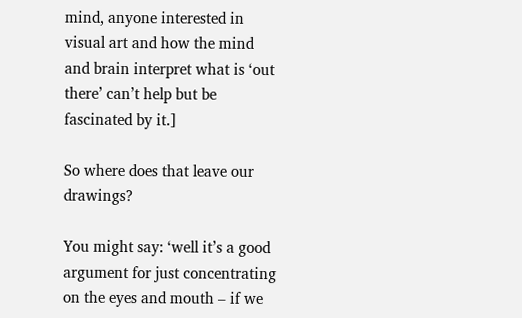mind, anyone interested in visual art and how the mind and brain interpret what is ‘out there’ can’t help but be fascinated by it.]

So where does that leave our drawings?

You might say: ‘well it’s a good argument for just concentrating on the eyes and mouth – if we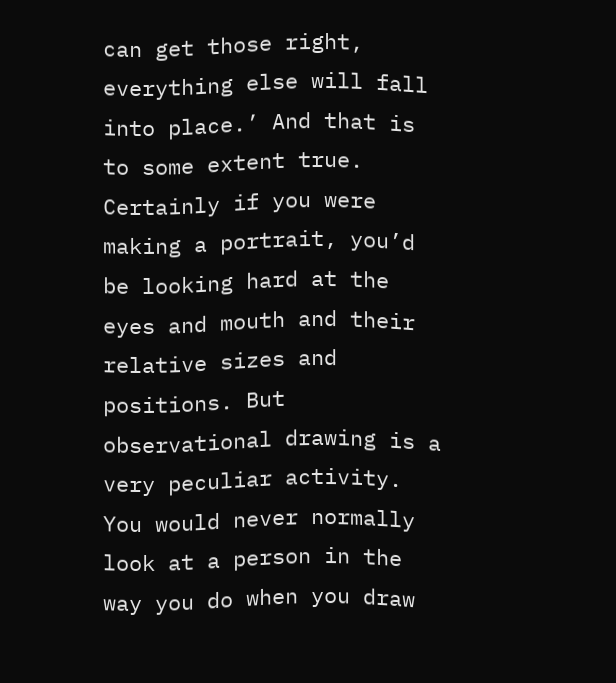can get those right, everything else will fall into place.’ And that is to some extent true. Certainly if you were making a portrait, you’d be looking hard at the eyes and mouth and their relative sizes and positions. But observational drawing is a very peculiar activity. You would never normally look at a person in the way you do when you draw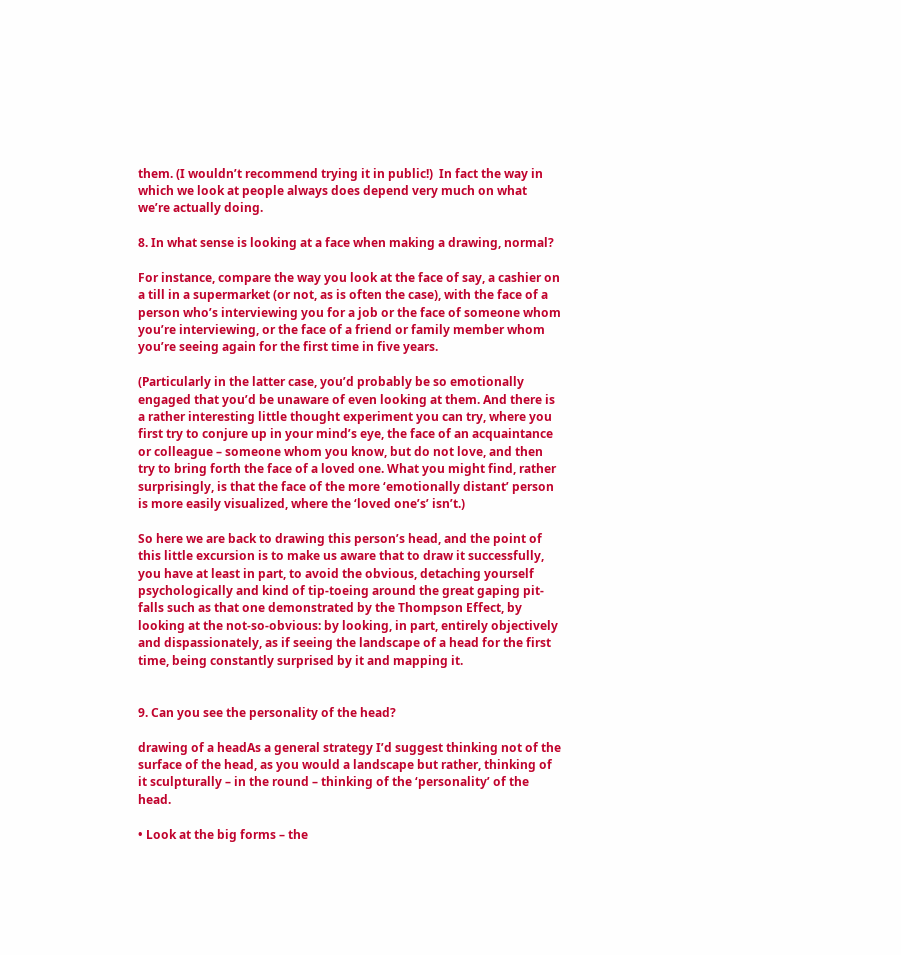them. (I wouldn’t recommend trying it in public!)  In fact the way in which we look at people always does depend very much on what we’re actually doing.

8. In what sense is looking at a face when making a drawing, normal?

For instance, compare the way you look at the face of say, a cashier on a till in a supermarket (or not, as is often the case), with the face of a person who’s interviewing you for a job or the face of someone whom you’re interviewing, or the face of a friend or family member whom you’re seeing again for the first time in five years.

(Particularly in the latter case, you’d probably be so emotionally engaged that you’d be unaware of even looking at them. And there is a rather interesting little thought experiment you can try, where you first try to conjure up in your mind’s eye, the face of an acquaintance or colleague – someone whom you know, but do not love, and then try to bring forth the face of a loved one. What you might find, rather surprisingly, is that the face of the more ‘emotionally distant’ person is more easily visualized, where the ‘loved one’s’ isn’t.)

So here we are back to drawing this person’s head, and the point of this little excursion is to make us aware that to draw it successfully, you have at least in part, to avoid the obvious, detaching yourself psychologically and kind of tip-toeing around the great gaping pit-falls such as that one demonstrated by the Thompson Effect, by looking at the not-so-obvious: by looking, in part, entirely objectively and dispassionately, as if seeing the landscape of a head for the first time, being constantly surprised by it and mapping it.


9. Can you see the personality of the head?

drawing of a headAs a general strategy I’d suggest thinking not of the surface of the head, as you would a landscape but rather, thinking of it sculpturally – in the round – thinking of the ‘personality’ of the head.

• Look at the big forms – the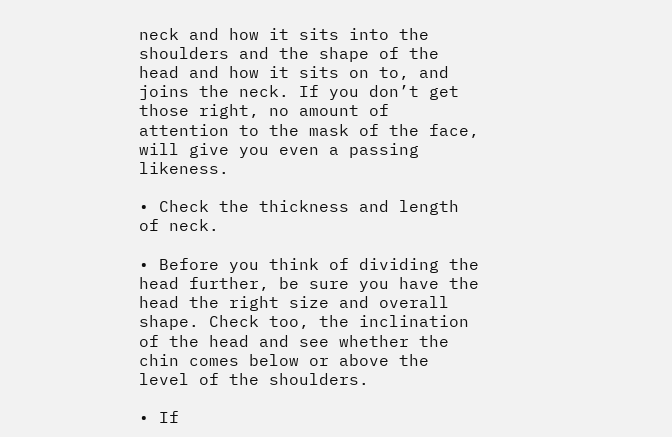neck and how it sits into the shoulders and the shape of the head and how it sits on to, and joins the neck. If you don’t get those right, no amount of attention to the mask of the face, will give you even a passing likeness.

• Check the thickness and length of neck.

• Before you think of dividing the head further, be sure you have the head the right size and overall shape. Check too, the inclination of the head and see whether the chin comes below or above the level of the shoulders.

• If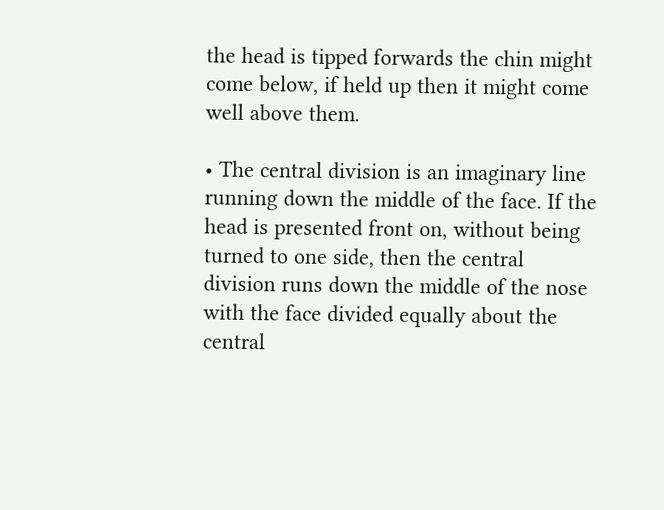the head is tipped forwards the chin might come below, if held up then it might come well above them.

• The central division is an imaginary line running down the middle of the face. If the head is presented front on, without being turned to one side, then the central division runs down the middle of the nose with the face divided equally about the central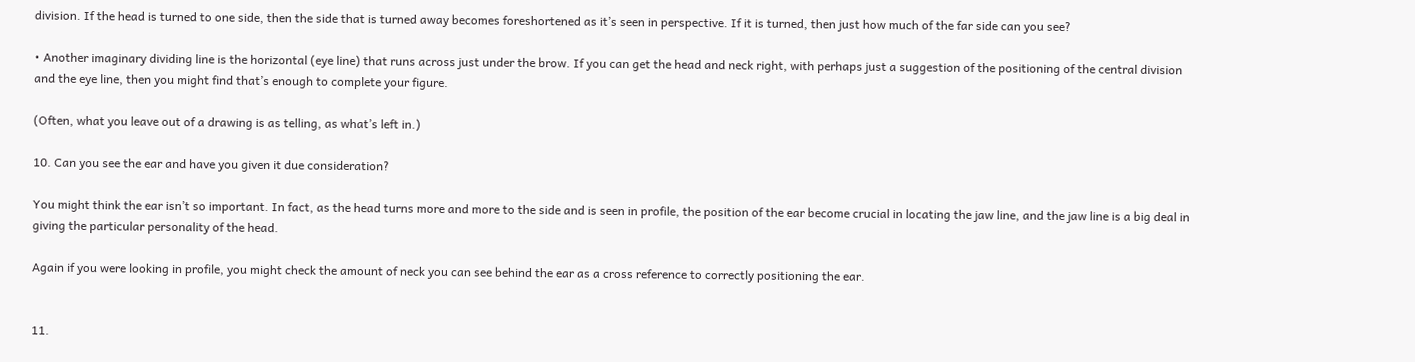division. If the head is turned to one side, then the side that is turned away becomes foreshortened as it’s seen in perspective. If it is turned, then just how much of the far side can you see?

• Another imaginary dividing line is the horizontal (eye line) that runs across just under the brow. If you can get the head and neck right, with perhaps just a suggestion of the positioning of the central division and the eye line, then you might find that’s enough to complete your figure.

(Often, what you leave out of a drawing is as telling, as what’s left in.)

10. Can you see the ear and have you given it due consideration?

You might think the ear isn’t so important. In fact, as the head turns more and more to the side and is seen in profile, the position of the ear become crucial in locating the jaw line, and the jaw line is a big deal in giving the particular personality of the head.

Again if you were looking in profile, you might check the amount of neck you can see behind the ear as a cross reference to correctly positioning the ear.


11.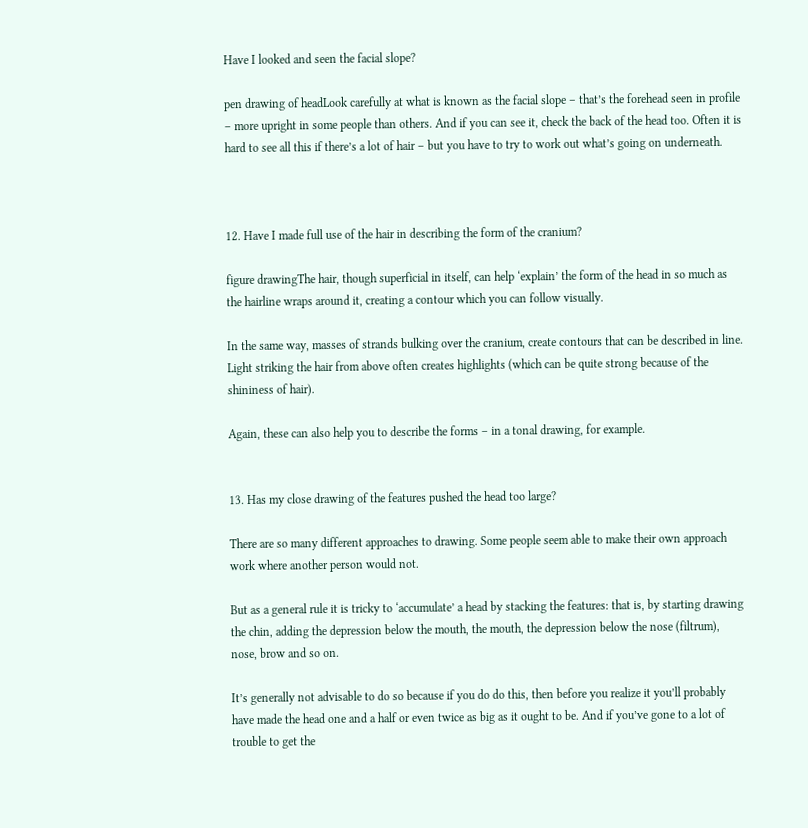Have I looked and seen the facial slope?

pen drawing of headLook carefully at what is known as the facial slope – that’s the forehead seen in profile – more upright in some people than others. And if you can see it, check the back of the head too. Often it is hard to see all this if there’s a lot of hair – but you have to try to work out what’s going on underneath.



12. Have I made full use of the hair in describing the form of the cranium?

figure drawingThe hair, though superficial in itself, can help ‘explain’ the form of the head in so much as the hairline wraps around it, creating a contour which you can follow visually.

In the same way, masses of strands bulking over the cranium, create contours that can be described in line. Light striking the hair from above often creates highlights (which can be quite strong because of the shininess of hair).

Again, these can also help you to describe the forms – in a tonal drawing, for example.


13. Has my close drawing of the features pushed the head too large?

There are so many different approaches to drawing. Some people seem able to make their own approach work where another person would not.

But as a general rule it is tricky to ‘accumulate’ a head by stacking the features: that is, by starting drawing the chin, adding the depression below the mouth, the mouth, the depression below the nose (filtrum), nose, brow and so on.

It’s generally not advisable to do so because if you do do this, then before you realize it you’ll probably have made the head one and a half or even twice as big as it ought to be. And if you’ve gone to a lot of trouble to get the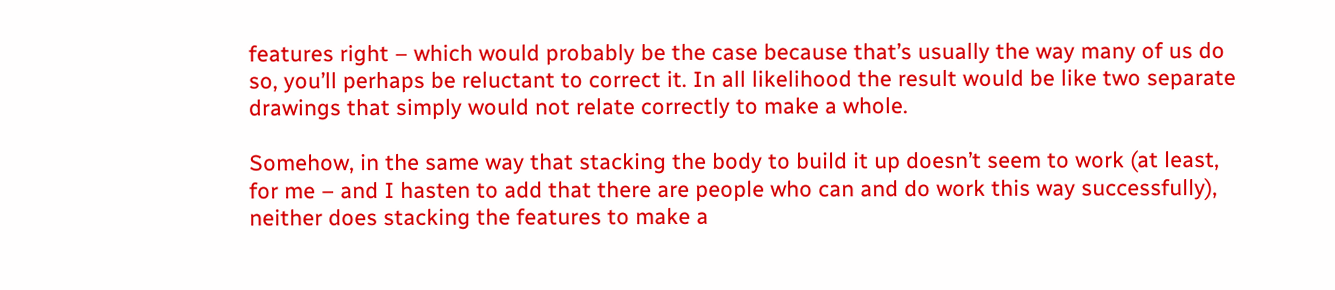features right – which would probably be the case because that’s usually the way many of us do so, you’ll perhaps be reluctant to correct it. In all likelihood the result would be like two separate drawings that simply would not relate correctly to make a whole.

Somehow, in the same way that stacking the body to build it up doesn’t seem to work (at least, for me – and I hasten to add that there are people who can and do work this way successfully), neither does stacking the features to make a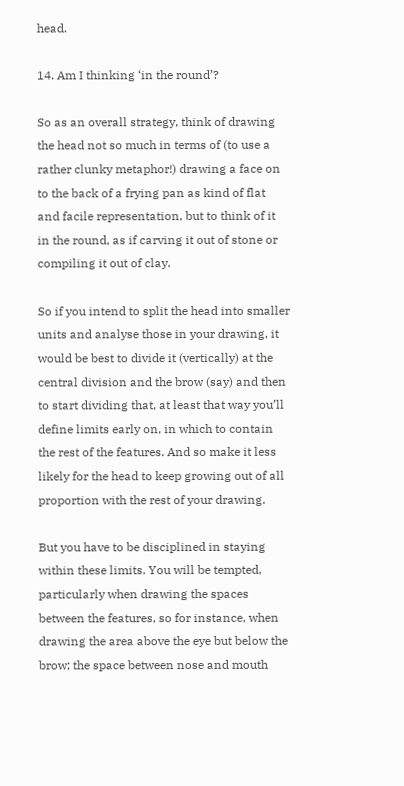head.

14. Am I thinking ‘in the round’?

So as an overall strategy, think of drawing the head not so much in terms of (to use a rather clunky metaphor!) drawing a face on to the back of a frying pan as kind of flat and facile representation, but to think of it in the round, as if carving it out of stone or compiling it out of clay.

So if you intend to split the head into smaller units and analyse those in your drawing, it would be best to divide it (vertically) at the central division and the brow (say) and then to start dividing that, at least that way you’ll define limits early on, in which to contain the rest of the features. And so make it less likely for the head to keep growing out of all proportion with the rest of your drawing.

But you have to be disciplined in staying within these limits. You will be tempted, particularly when drawing the spaces between the features, so for instance, when drawing the area above the eye but below the brow; the space between nose and mouth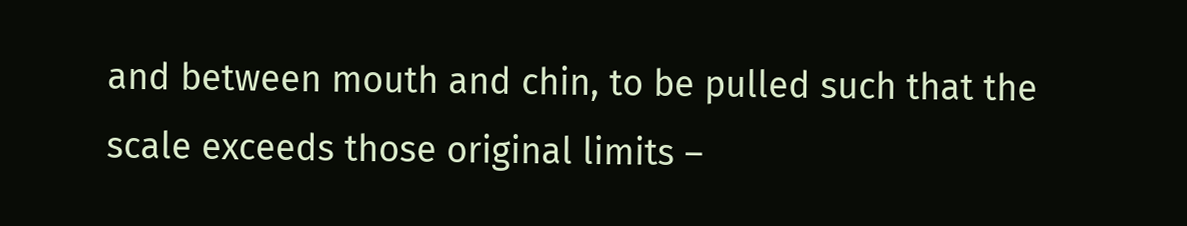and between mouth and chin, to be pulled such that the scale exceeds those original limits –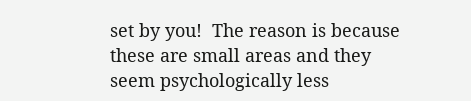set by you!  The reason is because these are small areas and they seem psychologically less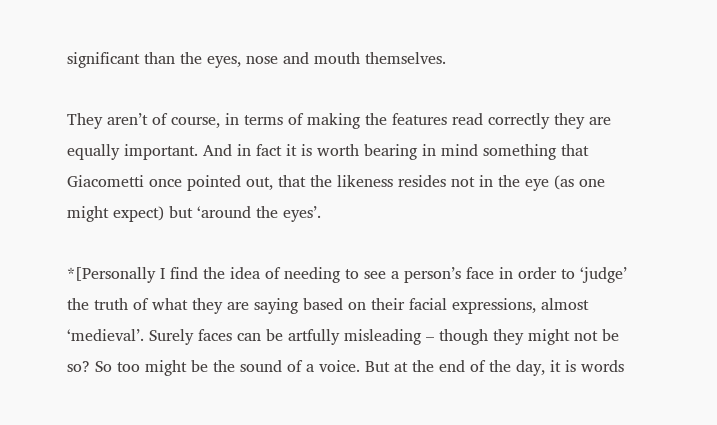significant than the eyes, nose and mouth themselves.

They aren’t of course, in terms of making the features read correctly they are equally important. And in fact it is worth bearing in mind something that Giacometti once pointed out, that the likeness resides not in the eye (as one might expect) but ‘around the eyes’.

*[Personally I find the idea of needing to see a person’s face in order to ‘judge’ the truth of what they are saying based on their facial expressions, almost ‘medieval’. Surely faces can be artfully misleading – though they might not be so? So too might be the sound of a voice. But at the end of the day, it is words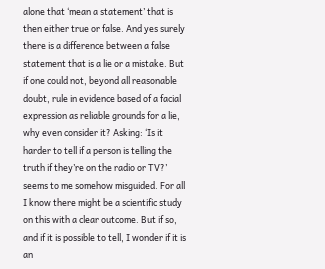alone that ‘mean a statement’ that is then either true or false. And yes surely there is a difference between a false statement that is a lie or a mistake. But if one could not, beyond all reasonable doubt, rule in evidence based of a facial expression as reliable grounds for a lie, why even consider it? Asking: ‘Is it harder to tell if a person is telling the truth if they’re on the radio or TV?’ seems to me somehow misguided. For all I know there might be a scientific study on this with a clear outcome. But if so, and if it is possible to tell, I wonder if it is an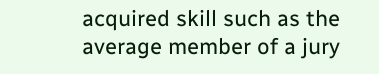acquired skill such as the average member of a jury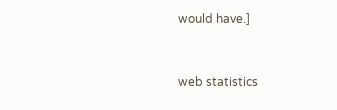would have.]


web statistics